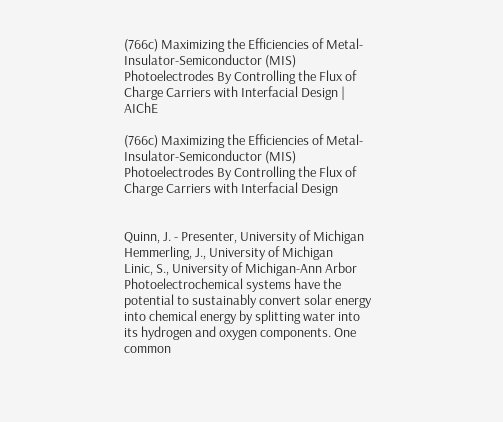(766c) Maximizing the Efficiencies of Metal-Insulator-Semiconductor (MIS) Photoelectrodes By Controlling the Flux of Charge Carriers with Interfacial Design | AIChE

(766c) Maximizing the Efficiencies of Metal-Insulator-Semiconductor (MIS) Photoelectrodes By Controlling the Flux of Charge Carriers with Interfacial Design


Quinn, J. - Presenter, University of Michigan
Hemmerling, J., University of Michigan
Linic, S., University of Michigan-Ann Arbor
Photoelectrochemical systems have the potential to sustainably convert solar energy into chemical energy by splitting water into its hydrogen and oxygen components. One common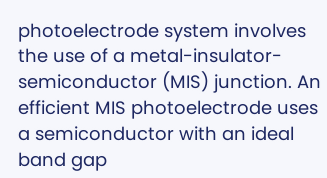photoelectrode system involves the use of a metal-insulator-semiconductor (MIS) junction. An efficient MIS photoelectrode uses a semiconductor with an ideal band gap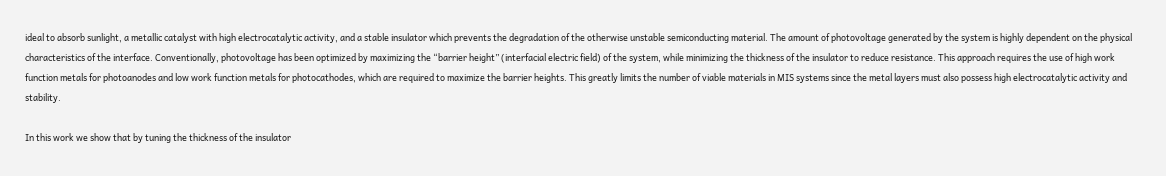ideal to absorb sunlight, a metallic catalyst with high electrocatalytic activity, and a stable insulator which prevents the degradation of the otherwise unstable semiconducting material. The amount of photovoltage generated by the system is highly dependent on the physical characteristics of the interface. Conventionally, photovoltage has been optimized by maximizing the “barrier height” (interfacial electric field) of the system, while minimizing the thickness of the insulator to reduce resistance. This approach requires the use of high work function metals for photoanodes and low work function metals for photocathodes, which are required to maximize the barrier heights. This greatly limits the number of viable materials in MIS systems since the metal layers must also possess high electrocatalytic activity and stability.

In this work we show that by tuning the thickness of the insulator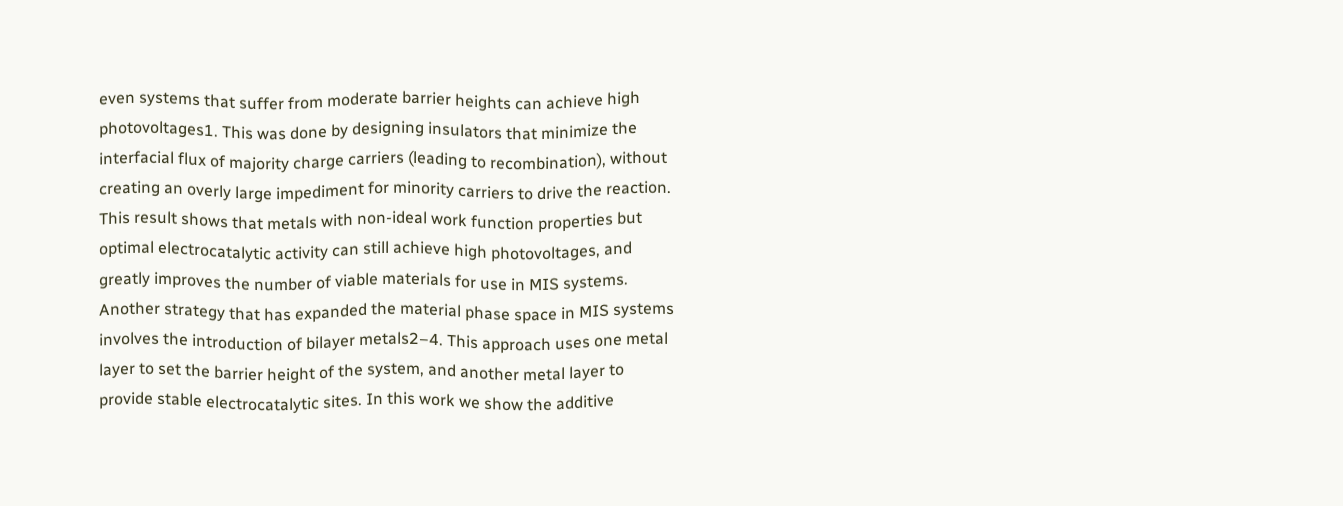even systems that suffer from moderate barrier heights can achieve high photovoltages1. This was done by designing insulators that minimize the interfacial flux of majority charge carriers (leading to recombination), without creating an overly large impediment for minority carriers to drive the reaction. This result shows that metals with non-ideal work function properties but optimal electrocatalytic activity can still achieve high photovoltages, and greatly improves the number of viable materials for use in MIS systems. Another strategy that has expanded the material phase space in MIS systems involves the introduction of bilayer metals2–4. This approach uses one metal layer to set the barrier height of the system, and another metal layer to provide stable electrocatalytic sites. In this work we show the additive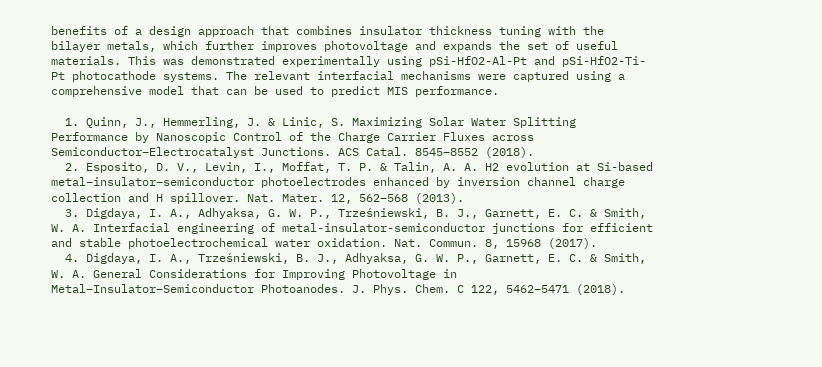benefits of a design approach that combines insulator thickness tuning with the bilayer metals, which further improves photovoltage and expands the set of useful materials. This was demonstrated experimentally using pSi-HfO2-Al-Pt and pSi-HfO2-Ti-Pt photocathode systems. The relevant interfacial mechanisms were captured using a comprehensive model that can be used to predict MIS performance.

  1. Quinn, J., Hemmerling, J. & Linic, S. Maximizing Solar Water Splitting Performance by Nanoscopic Control of the Charge Carrier Fluxes across Semiconductor–Electrocatalyst Junctions. ACS Catal. 8545–8552 (2018).
  2. Esposito, D. V., Levin, I., Moffat, T. P. & Talin, A. A. H2 evolution at Si-based metal–insulator–semiconductor photoelectrodes enhanced by inversion channel charge collection and H spillover. Nat. Mater. 12, 562–568 (2013).
  3. Digdaya, I. A., Adhyaksa, G. W. P., Trześniewski, B. J., Garnett, E. C. & Smith, W. A. Interfacial engineering of metal-insulator-semiconductor junctions for efficient and stable photoelectrochemical water oxidation. Nat. Commun. 8, 15968 (2017).
  4. Digdaya, I. A., Trześniewski, B. J., Adhyaksa, G. W. P., Garnett, E. C. & Smith, W. A. General Considerations for Improving Photovoltage in Metal–Insulator–Semiconductor Photoanodes. J. Phys. Chem. C 122, 5462–5471 (2018).